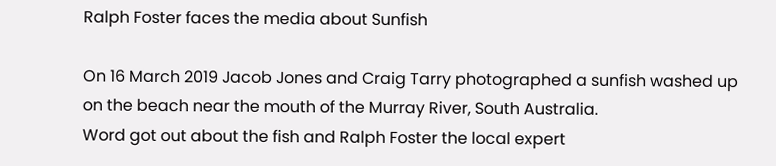Ralph Foster faces the media about Sunfish

On 16 March 2019 Jacob Jones and Craig Tarry photographed a sunfish washed up on the beach near the mouth of the Murray River, South Australia.
Word got out about the fish and Ralph Foster the local expert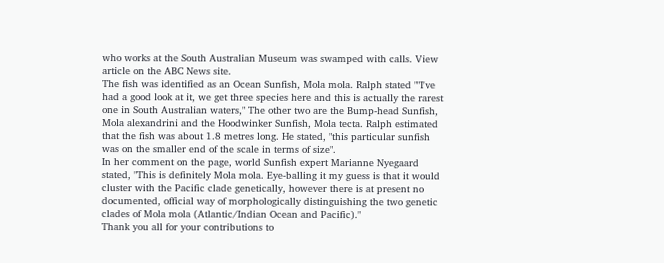who works at the South Australian Museum was swamped with calls. View article on the ABC News site.
The fish was identified as an Ocean Sunfish, Mola mola. Ralph stated ""I've had a good look at it, we get three species here and this is actually the rarest one in South Australian waters," The other two are the Bump-head Sunfish, Mola alexandrini and the Hoodwinker Sunfish, Mola tecta. Ralph estimated that the fish was about 1.8 metres long. He stated, "this particular sunfish was on the smaller end of the scale in terms of size".
In her comment on the page, world Sunfish expert Marianne Nyegaard stated, "This is definitely Mola mola. Eye-balling it my guess is that it would cluster with the Pacific clade genetically, however there is at present no documented, official way of morphologically distinguishing the two genetic clades of Mola mola (Atlantic/Indian Ocean and Pacific)."
Thank you all for your contributions to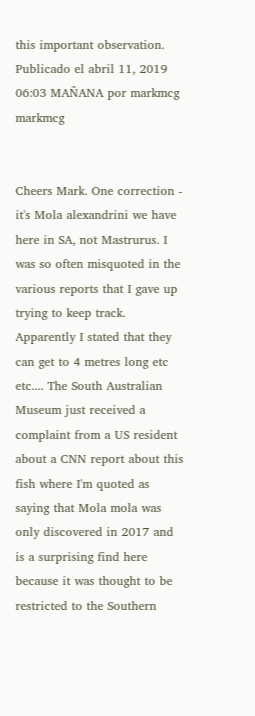this important observation.
Publicado el abril 11, 2019 06:03 MAÑANA por markmcg markmcg


Cheers Mark. One correction - it's Mola alexandrini we have here in SA, not Mastrurus. I was so often misquoted in the various reports that I gave up trying to keep track. Apparently I stated that they can get to 4 metres long etc etc.... The South Australian Museum just received a complaint from a US resident about a CNN report about this fish where I'm quoted as saying that Mola mola was only discovered in 2017 and is a surprising find here because it was thought to be restricted to the Southern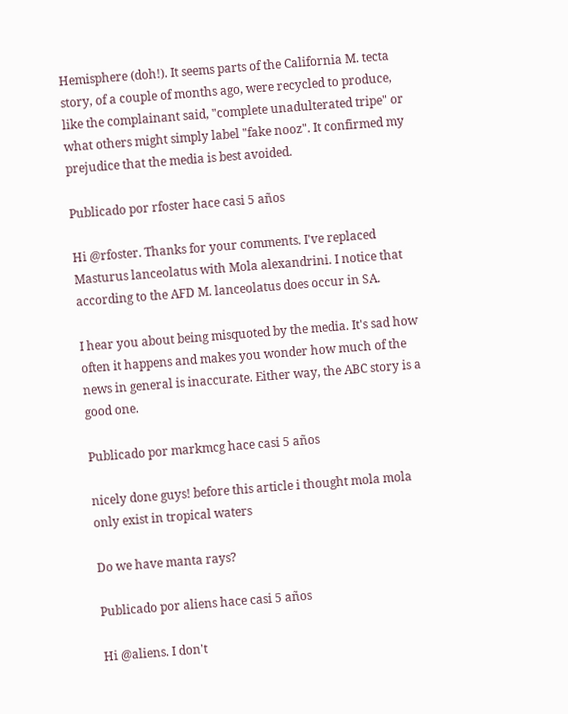Hemisphere (doh!). It seems parts of the California M. tecta story, of a couple of months ago, were recycled to produce, like the complainant said, "complete unadulterated tripe" or what others might simply label "fake nooz". It confirmed my prejudice that the media is best avoided.

Publicado por rfoster hace casi 5 años

Hi @rfoster. Thanks for your comments. I've replaced Masturus lanceolatus with Mola alexandrini. I notice that according to the AFD M. lanceolatus does occur in SA.

I hear you about being misquoted by the media. It's sad how often it happens and makes you wonder how much of the news in general is inaccurate. Either way, the ABC story is a good one.

Publicado por markmcg hace casi 5 años

nicely done guys! before this article i thought mola mola only exist in tropical waters

Do we have manta rays?

Publicado por aliens hace casi 5 años

Hi @aliens. I don't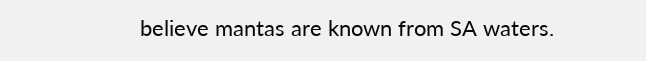believe mantas are known from SA waters.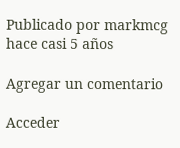Publicado por markmcg hace casi 5 años

Agregar un comentario

Acceder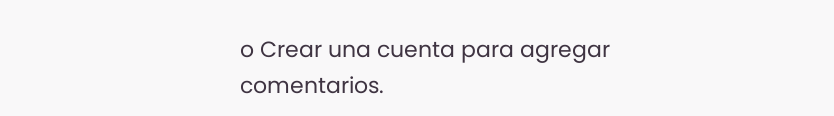o Crear una cuenta para agregar comentarios.